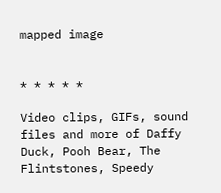mapped image


* * * * *

Video clips, GIFs, sound files and more of Daffy Duck, Pooh Bear, The Flintstones, Speedy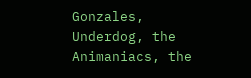Gonzales, Underdog, the Animaniacs, the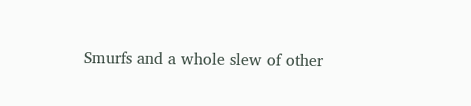Smurfs and a whole slew of other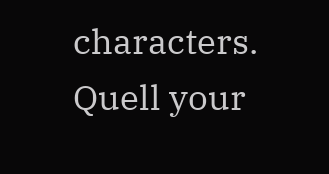characters. Quell your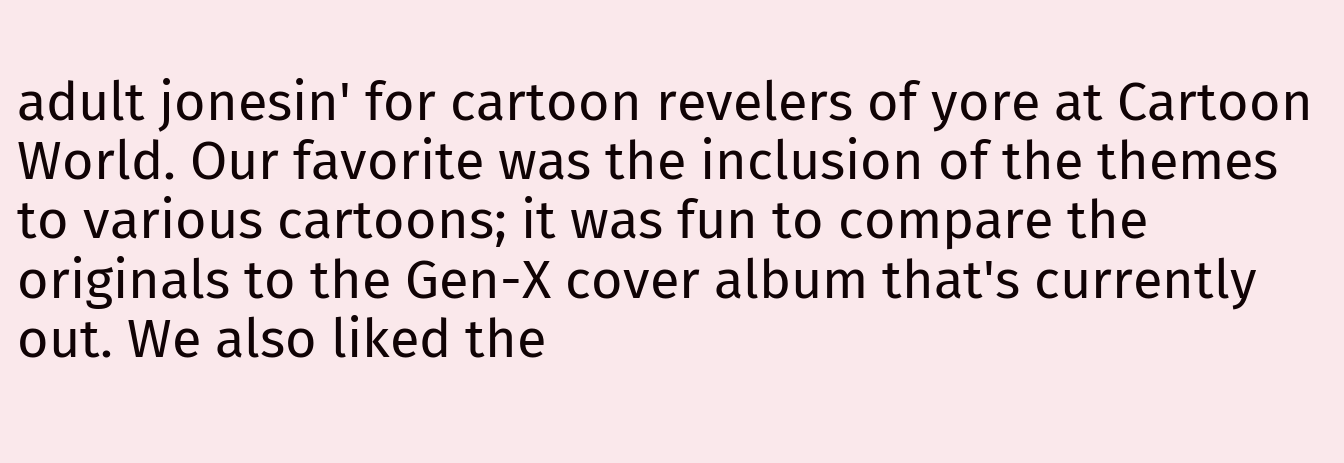adult jonesin' for cartoon revelers of yore at Cartoon World. Our favorite was the inclusion of the themes to various cartoons; it was fun to compare the originals to the Gen-X cover album that's currently out. We also liked the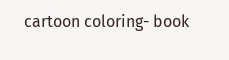cartoon coloring- book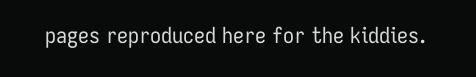pages reproduced here for the kiddies.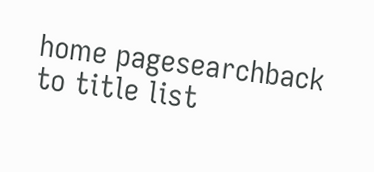home pagesearchback to title list